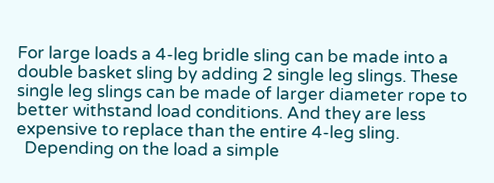For large loads a 4-leg bridle sling can be made into a double basket sling by adding 2 single leg slings. These single leg slings can be made of larger diameter rope to better withstand load conditions. And they are less expensive to replace than the entire 4-leg sling.
  Depending on the load a simple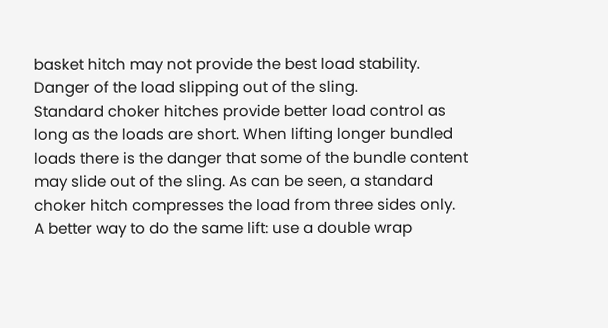basket hitch may not provide the best load stability. Danger of the load slipping out of the sling.
Standard choker hitches provide better load control as long as the loads are short. When lifting longer bundled loads there is the danger that some of the bundle content may slide out of the sling. As can be seen, a standard choker hitch compresses the load from three sides only.   A better way to do the same lift: use a double wrap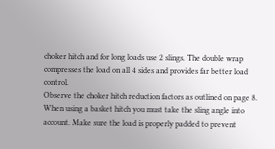choker hitch and for long loads use 2 slings. The double wrap compresses the load on all 4 sides and provides far better load control.
Observe the choker hitch reduction factors as outlined on page 8.
When using a basket hitch you must take the sling angle into account. Make sure the load is properly padded to prevent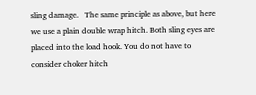sling damage.   The same principle as above, but here we use a plain double wrap hitch. Both sling eyes are placed into the load hook. You do not have to consider choker hitch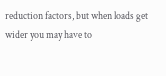reduction factors, but when loads get wider you may have to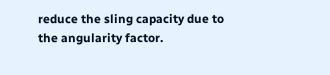reduce the sling capacity due to the angularity factor.